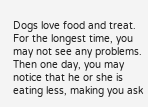Dogs love food and treat. For the longest time, you may not see any problems. Then one day, you may notice that he or she is eating less, making you ask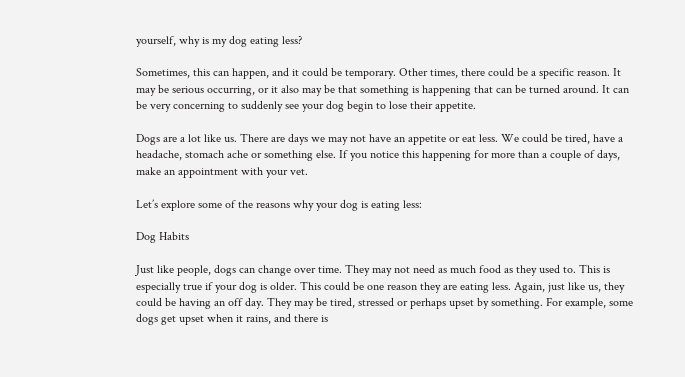yourself, why is my dog eating less?

Sometimes, this can happen, and it could be temporary. Other times, there could be a specific reason. It may be serious occurring, or it also may be that something is happening that can be turned around. It can be very concerning to suddenly see your dog begin to lose their appetite.

Dogs are a lot like us. There are days we may not have an appetite or eat less. We could be tired, have a headache, stomach ache or something else. If you notice this happening for more than a couple of days, make an appointment with your vet.

Let’s explore some of the reasons why your dog is eating less:

Dog Habits

Just like people, dogs can change over time. They may not need as much food as they used to. This is especially true if your dog is older. This could be one reason they are eating less. Again, just like us, they could be having an off day. They may be tired, stressed or perhaps upset by something. For example, some dogs get upset when it rains, and there is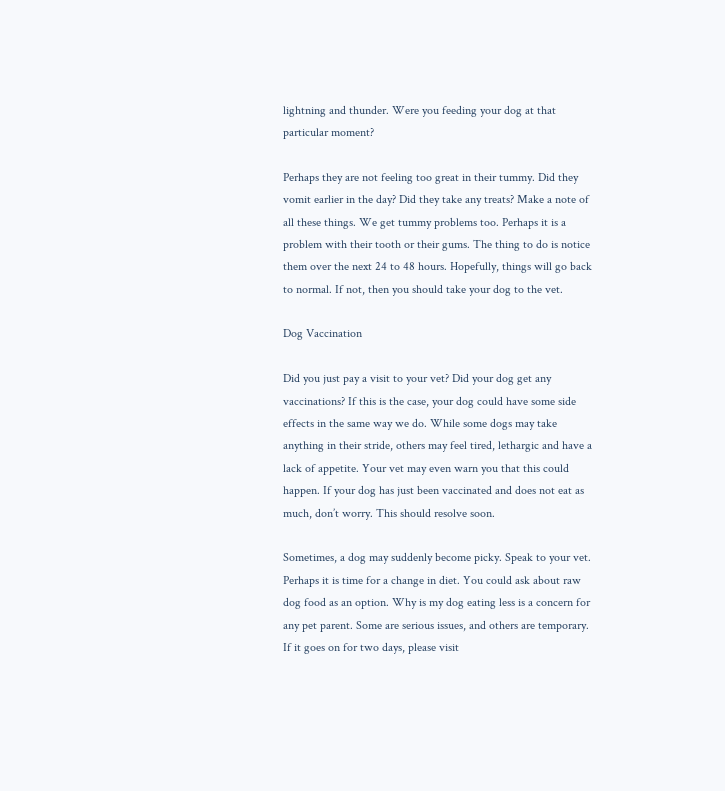lightning and thunder. Were you feeding your dog at that particular moment?

Perhaps they are not feeling too great in their tummy. Did they vomit earlier in the day? Did they take any treats? Make a note of all these things. We get tummy problems too. Perhaps it is a problem with their tooth or their gums. The thing to do is notice them over the next 24 to 48 hours. Hopefully, things will go back to normal. If not, then you should take your dog to the vet.

Dog Vaccination

Did you just pay a visit to your vet? Did your dog get any vaccinations? If this is the case, your dog could have some side effects in the same way we do. While some dogs may take anything in their stride, others may feel tired, lethargic and have a lack of appetite. Your vet may even warn you that this could happen. If your dog has just been vaccinated and does not eat as much, don’t worry. This should resolve soon.

Sometimes, a dog may suddenly become picky. Speak to your vet. Perhaps it is time for a change in diet. You could ask about raw dog food as an option. Why is my dog eating less is a concern for any pet parent. Some are serious issues, and others are temporary. If it goes on for two days, please visit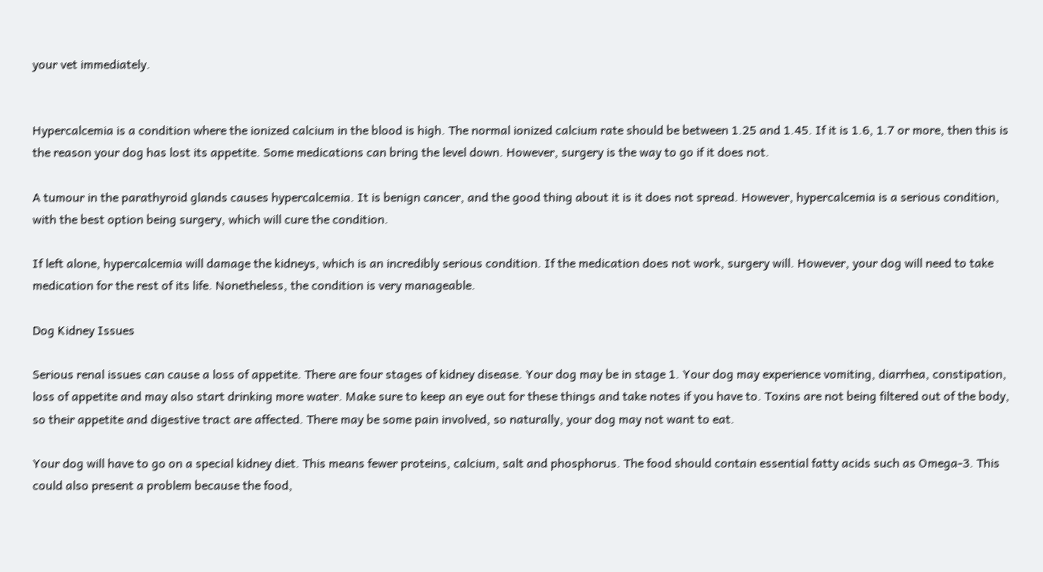your vet immediately.


Hypercalcemia is a condition where the ionized calcium in the blood is high. The normal ionized calcium rate should be between 1.25 and 1.45. If it is 1.6, 1.7 or more, then this is the reason your dog has lost its appetite. Some medications can bring the level down. However, surgery is the way to go if it does not.

A tumour in the parathyroid glands causes hypercalcemia. It is benign cancer, and the good thing about it is it does not spread. However, hypercalcemia is a serious condition, with the best option being surgery, which will cure the condition.

If left alone, hypercalcemia will damage the kidneys, which is an incredibly serious condition. If the medication does not work, surgery will. However, your dog will need to take medication for the rest of its life. Nonetheless, the condition is very manageable.

Dog Kidney Issues

Serious renal issues can cause a loss of appetite. There are four stages of kidney disease. Your dog may be in stage 1. Your dog may experience vomiting, diarrhea, constipation, loss of appetite and may also start drinking more water. Make sure to keep an eye out for these things and take notes if you have to. Toxins are not being filtered out of the body, so their appetite and digestive tract are affected. There may be some pain involved, so naturally, your dog may not want to eat.

Your dog will have to go on a special kidney diet. This means fewer proteins, calcium, salt and phosphorus. The food should contain essential fatty acids such as Omega-3. This could also present a problem because the food,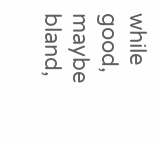while good, maybe bland,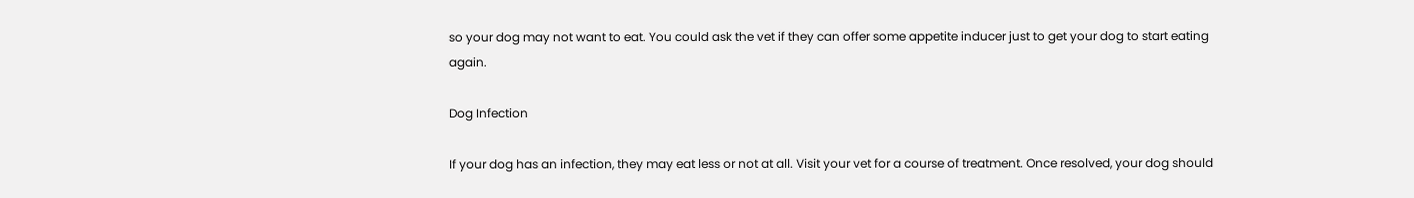so your dog may not want to eat. You could ask the vet if they can offer some appetite inducer just to get your dog to start eating again.

Dog Infection

If your dog has an infection, they may eat less or not at all. Visit your vet for a course of treatment. Once resolved, your dog should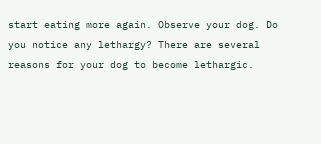start eating more again. Observe your dog. Do you notice any lethargy? There are several reasons for your dog to become lethargic.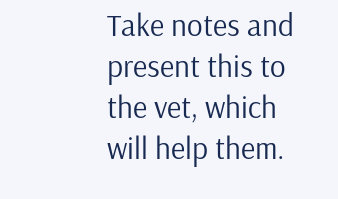Take notes and present this to the vet, which will help them.